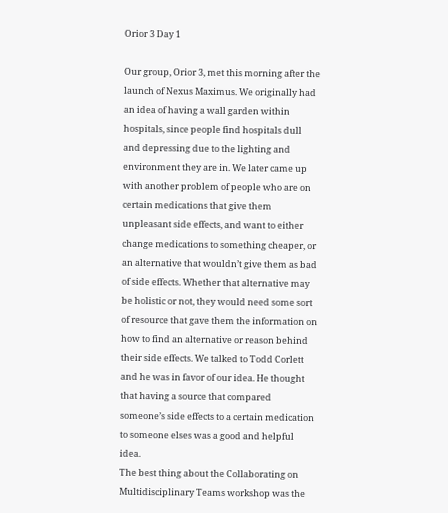Orior 3 Day 1

Our group, Orior 3, met this morning after the launch of Nexus Maximus. We originally had an idea of having a wall garden within hospitals, since people find hospitals dull and depressing due to the lighting and environment they are in. We later came up with another problem of people who are on certain medications that give them unpleasant side effects, and want to either change medications to something cheaper, or an alternative that wouldn’t give them as bad of side effects. Whether that alternative may be holistic or not, they would need some sort of resource that gave them the information on how to find an alternative or reason behind their side effects. We talked to Todd Corlett and he was in favor of our idea. He thought that having a source that compared someone’s side effects to a certain medication to someone elses was a good and helpful idea.
The best thing about the Collaborating on Multidisciplinary Teams workshop was the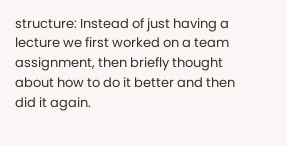structure: Instead of just having a lecture we first worked on a team assignment, then briefly thought about how to do it better and then did it again.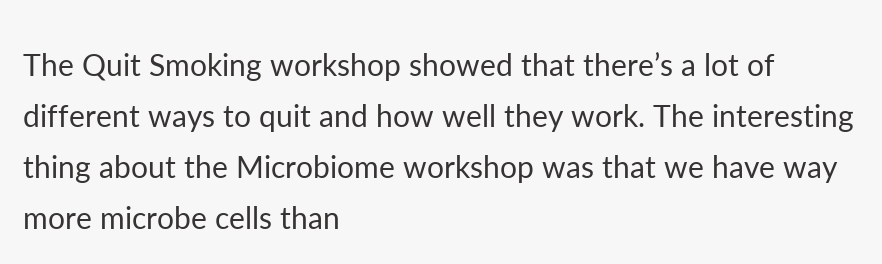The Quit Smoking workshop showed that there’s a lot of different ways to quit and how well they work. The interesting thing about the Microbiome workshop was that we have way more microbe cells than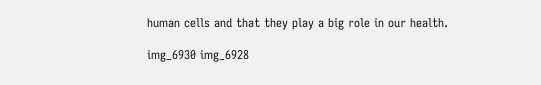human cells and that they play a big role in our health.

img_6930 img_6928